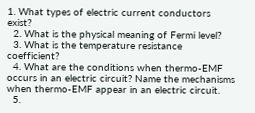1. What types of electric current conductors exist?
  2. What is the physical meaning of Fermi level?
  3. What is the temperature resistance coefficient?
  4. What are the conditions when thermo-EMF occurs in an electric circuit? Name the mechanisms when thermo-EMF appear in an electric circuit.
  5.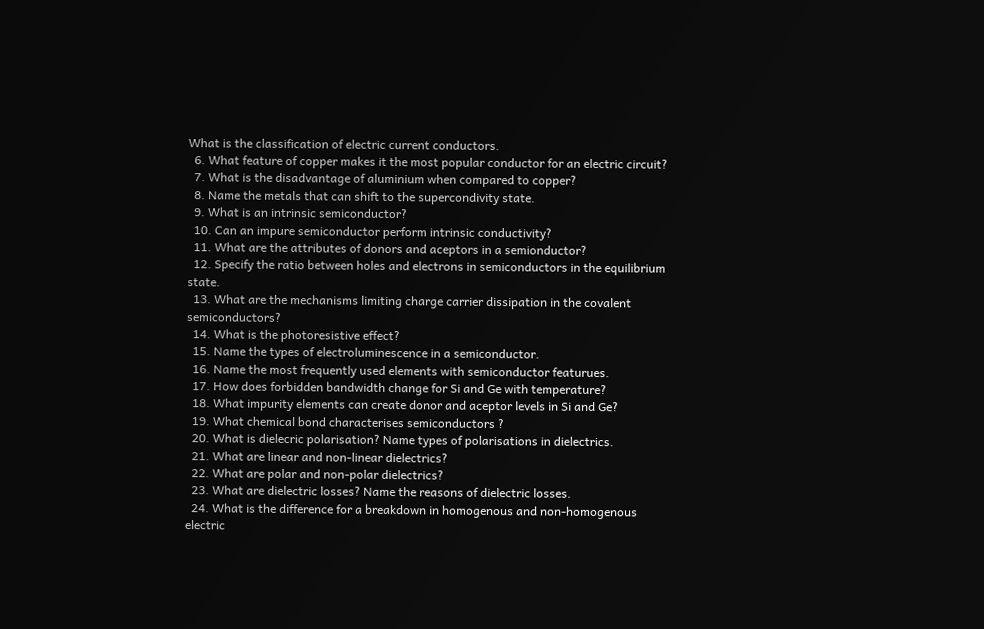What is the classification of electric current conductors.
  6. What feature of copper makes it the most popular conductor for an electric circuit?
  7. What is the disadvantage of aluminium when compared to copper?
  8. Name the metals that can shift to the supercondivity state.
  9. What is an intrinsic semiconductor?
  10. Can an impure semiconductor perform intrinsic conductivity?
  11. What are the attributes of donors and aceptors in a semionductor?
  12. Specify the ratio between holes and electrons in semiconductors in the equilibrium state.
  13. What are the mechanisms limiting charge carrier dissipation in the covalent semiconductors?
  14. What is the photoresistive effect?
  15. Name the types of electroluminescence in a semiconductor.
  16. Name the most frequently used elements with semiconductor featurues.
  17. How does forbidden bandwidth change for Si and Ge with temperature?
  18. What impurity elements can create donor and aceptor levels in Si and Ge?
  19. What chemical bond characterises semiconductors ?
  20. What is dielecric polarisation? Name types of polarisations in dielectrics.
  21. What are linear and non-linear dielectrics?
  22. What are polar and non-polar dielectrics?
  23. What are dielectric losses? Name the reasons of dielectric losses.
  24. What is the difference for a breakdown in homogenous and non-homogenous electric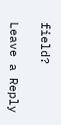field?

Leave a Reply